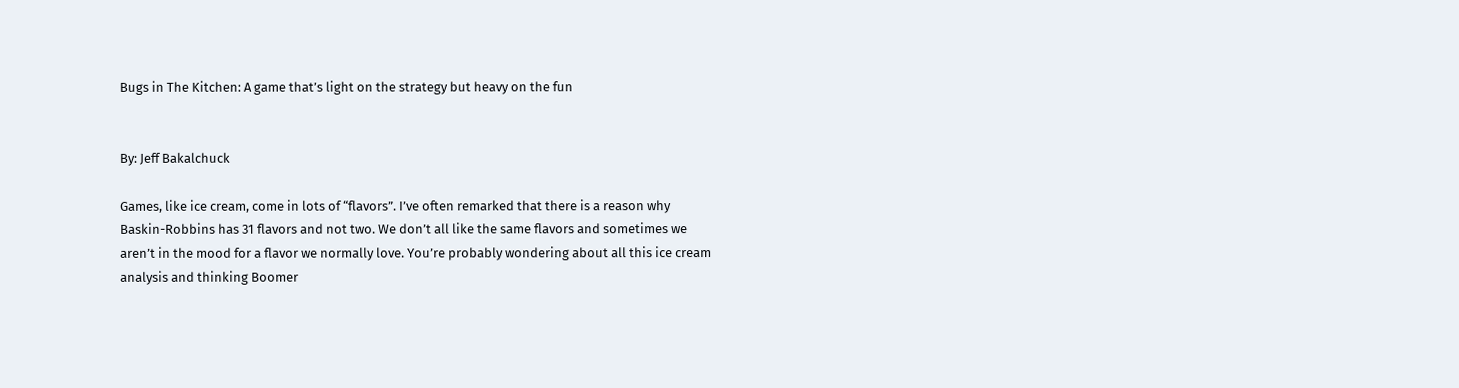Bugs in The Kitchen: A game that’s light on the strategy but heavy on the fun


By: Jeff Bakalchuck

Games, like ice cream, come in lots of “flavors”. I’ve often remarked that there is a reason why Baskin-Robbins has 31 flavors and not two. We don’t all like the same flavors and sometimes we aren’t in the mood for a flavor we normally love. You’re probably wondering about all this ice cream analysis and thinking Boomer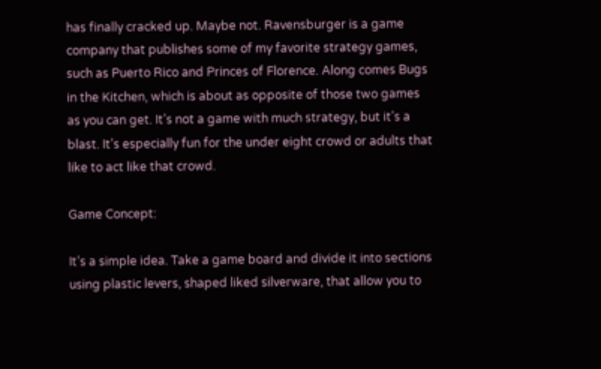has finally cracked up. Maybe not. Ravensburger is a game company that publishes some of my favorite strategy games, such as Puerto Rico and Princes of Florence. Along comes Bugs in the Kitchen, which is about as opposite of those two games as you can get. It’s not a game with much strategy, but it’s a blast. It’s especially fun for the under eight crowd or adults that like to act like that crowd.

Game Concept:

It’s a simple idea. Take a game board and divide it into sections using plastic levers, shaped liked silverware, that allow you to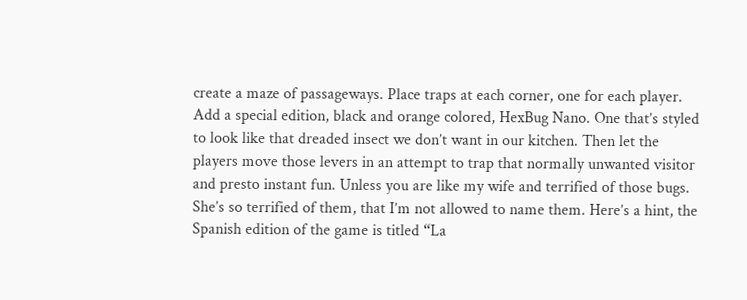create a maze of passageways. Place traps at each corner, one for each player. Add a special edition, black and orange colored, HexBug Nano. One that’s styled to look like that dreaded insect we don’t want in our kitchen. Then let the players move those levers in an attempt to trap that normally unwanted visitor and presto instant fun. Unless you are like my wife and terrified of those bugs. She’s so terrified of them, that I’m not allowed to name them. Here’s a hint, the Spanish edition of the game is titled “La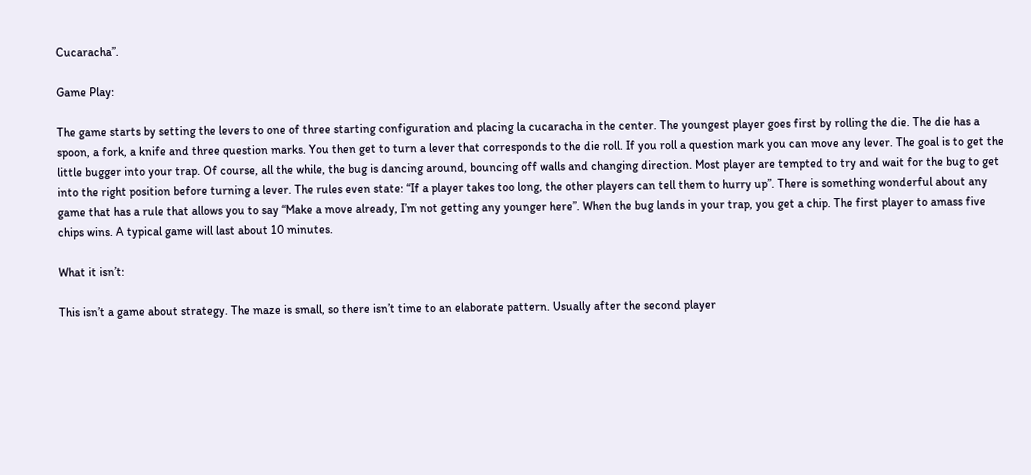Cucaracha”.

Game Play:

The game starts by setting the levers to one of three starting configuration and placing la cucaracha in the center. The youngest player goes first by rolling the die. The die has a spoon, a fork, a knife and three question marks. You then get to turn a lever that corresponds to the die roll. If you roll a question mark you can move any lever. The goal is to get the little bugger into your trap. Of course, all the while, the bug is dancing around, bouncing off walls and changing direction. Most player are tempted to try and wait for the bug to get into the right position before turning a lever. The rules even state: “If a player takes too long, the other players can tell them to hurry up”. There is something wonderful about any game that has a rule that allows you to say “Make a move already, I’m not getting any younger here”. When the bug lands in your trap, you get a chip. The first player to amass five chips wins. A typical game will last about 10 minutes.

What it isn’t:

This isn’t a game about strategy. The maze is small, so there isn’t time to an elaborate pattern. Usually after the second player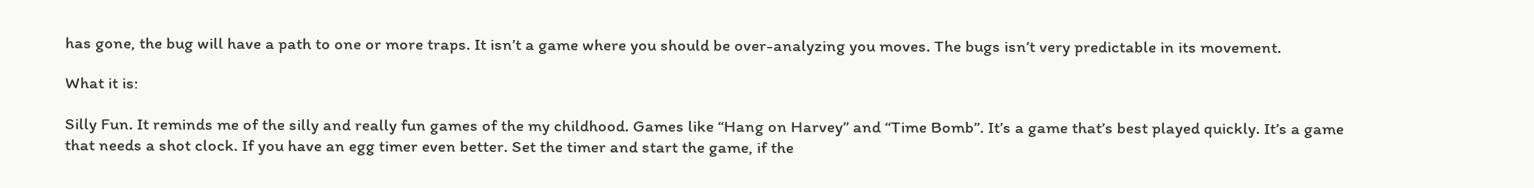has gone, the bug will have a path to one or more traps. It isn’t a game where you should be over-analyzing you moves. The bugs isn’t very predictable in its movement.

What it is:

Silly Fun. It reminds me of the silly and really fun games of the my childhood. Games like “Hang on Harvey” and “Time Bomb”. It’s a game that’s best played quickly. It’s a game that needs a shot clock. If you have an egg timer even better. Set the timer and start the game, if the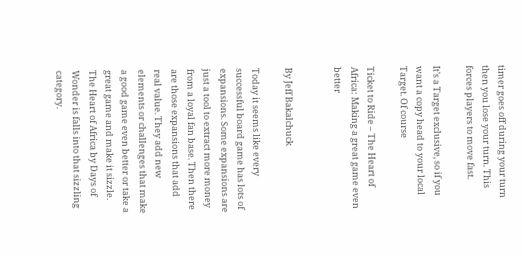timer goes off during your turn then you lose your turn. This forces players to move fast.

It’s a Target exclusive, so if you want a copy head to your local Target. Of course

Ticket to Ride – The Heart of Africa: Making a great game even better


By Jeff Bakalchuck

Today it seems like every successful board game has lots of expansions. Some expansions are just a tool to extract more money from a loyal fan base. Then there are those expansions that add real value. They add new elements or challenges that make a good game even better or take a great game and make it sizzle. The Heart of Africa by Days of Wonder is falls into that sizzling category.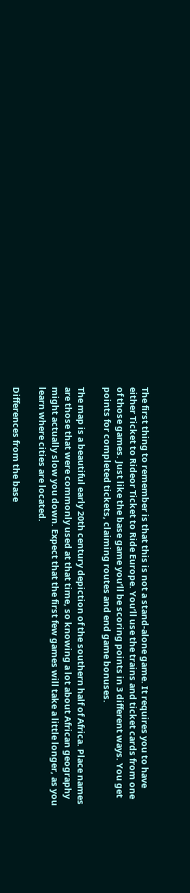The first thing to remember is that this is not a stand-alone game. It requires you to have either Ticket to Rideor Ticket to Ride Europe. You’ll use the trains and ticket cards from one of those games. Just like the base game you’ll be scoring points in 3 different ways. You get points for completed tickets, claiming routes and end game bonuses.

The map is a beautiful early 20th century depiction of the southern half of Africa. Place names are those that were commonly used at that time, so knowing a lot about African geography might actually slow you down. Expect that the first few games will take a little longer, as you learn where cities are located.

Differences from the base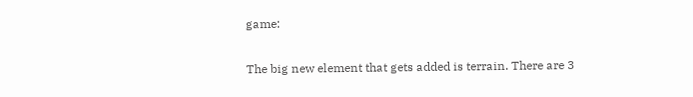game:

The big new element that gets added is terrain. There are 3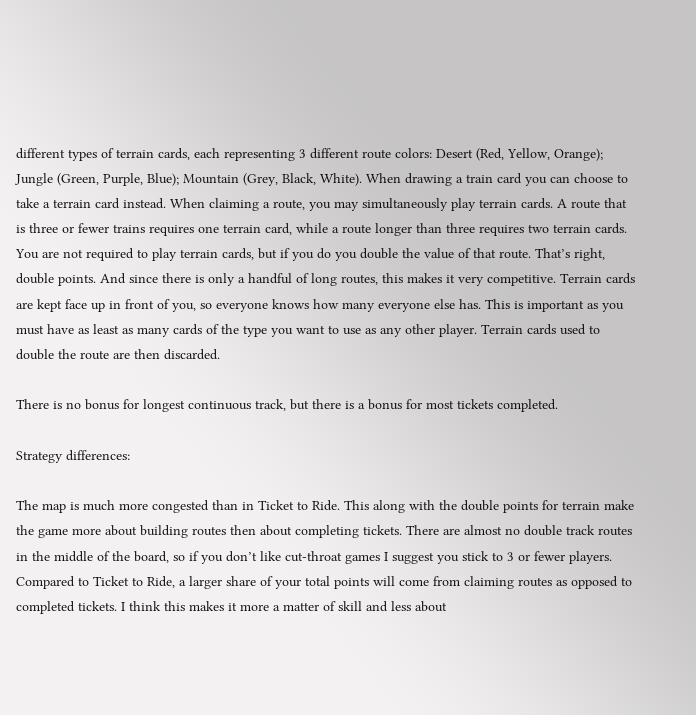different types of terrain cards, each representing 3 different route colors: Desert (Red, Yellow, Orange); Jungle (Green, Purple, Blue); Mountain (Grey, Black, White). When drawing a train card you can choose to take a terrain card instead. When claiming a route, you may simultaneously play terrain cards. A route that is three or fewer trains requires one terrain card, while a route longer than three requires two terrain cards. You are not required to play terrain cards, but if you do you double the value of that route. That’s right, double points. And since there is only a handful of long routes, this makes it very competitive. Terrain cards are kept face up in front of you, so everyone knows how many everyone else has. This is important as you must have as least as many cards of the type you want to use as any other player. Terrain cards used to double the route are then discarded.

There is no bonus for longest continuous track, but there is a bonus for most tickets completed.

Strategy differences:

The map is much more congested than in Ticket to Ride. This along with the double points for terrain make the game more about building routes then about completing tickets. There are almost no double track routes in the middle of the board, so if you don’t like cut-throat games I suggest you stick to 3 or fewer players. Compared to Ticket to Ride, a larger share of your total points will come from claiming routes as opposed to completed tickets. I think this makes it more a matter of skill and less about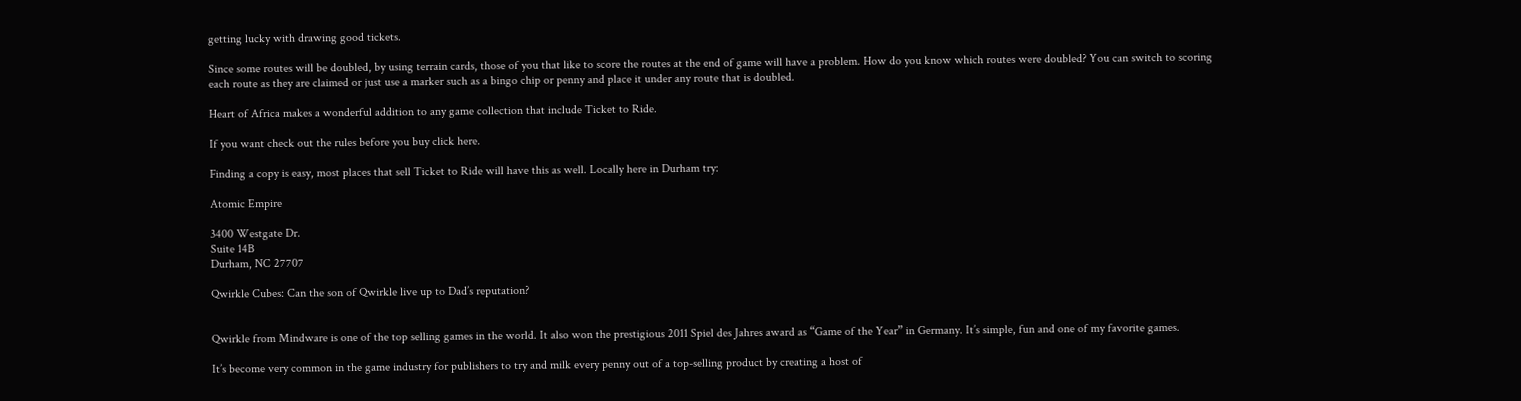getting lucky with drawing good tickets.

Since some routes will be doubled, by using terrain cards, those of you that like to score the routes at the end of game will have a problem. How do you know which routes were doubled? You can switch to scoring each route as they are claimed or just use a marker such as a bingo chip or penny and place it under any route that is doubled.

Heart of Africa makes a wonderful addition to any game collection that include Ticket to Ride.

If you want check out the rules before you buy click here.

Finding a copy is easy, most places that sell Ticket to Ride will have this as well. Locally here in Durham try:

Atomic Empire

3400 Westgate Dr.
Suite 14B
Durham, NC 27707

Qwirkle Cubes: Can the son of Qwirkle live up to Dad’s reputation?


Qwirkle from Mindware is one of the top selling games in the world. It also won the prestigious 2011 Spiel des Jahres award as “Game of the Year” in Germany. It’s simple, fun and one of my favorite games.

It’s become very common in the game industry for publishers to try and milk every penny out of a top-selling product by creating a host of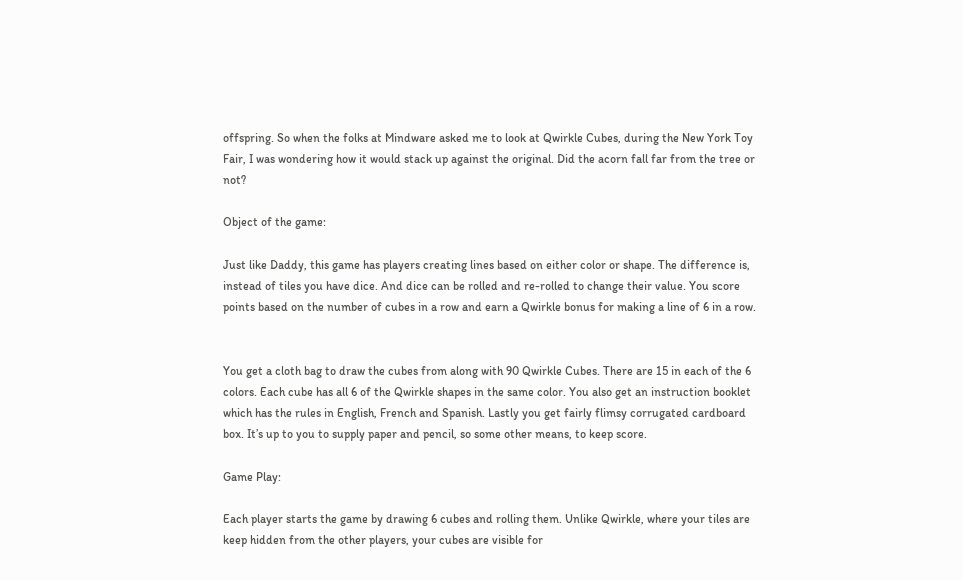offspring. So when the folks at Mindware asked me to look at Qwirkle Cubes, during the New York Toy Fair, I was wondering how it would stack up against the original. Did the acorn fall far from the tree or not?

Object of the game:

Just like Daddy, this game has players creating lines based on either color or shape. The difference is, instead of tiles you have dice. And dice can be rolled and re-rolled to change their value. You score points based on the number of cubes in a row and earn a Qwirkle bonus for making a line of 6 in a row.


You get a cloth bag to draw the cubes from along with 90 Qwirkle Cubes. There are 15 in each of the 6 colors. Each cube has all 6 of the Qwirkle shapes in the same color. You also get an instruction booklet which has the rules in English, French and Spanish. Lastly you get fairly flimsy corrugated cardboard box. It’s up to you to supply paper and pencil, so some other means, to keep score.

Game Play:

Each player starts the game by drawing 6 cubes and rolling them. Unlike Qwirkle, where your tiles are keep hidden from the other players, your cubes are visible for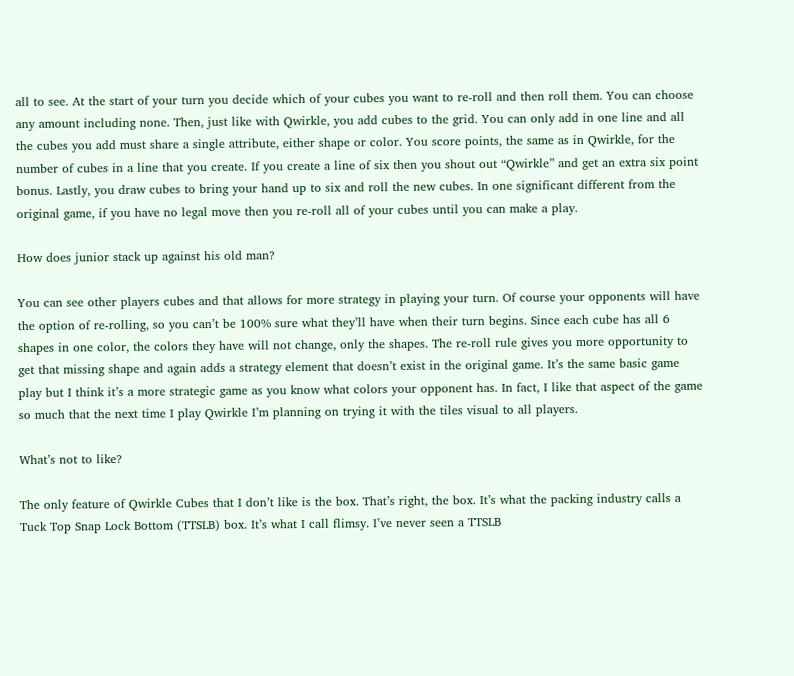all to see. At the start of your turn you decide which of your cubes you want to re-roll and then roll them. You can choose any amount including none. Then, just like with Qwirkle, you add cubes to the grid. You can only add in one line and all the cubes you add must share a single attribute, either shape or color. You score points, the same as in Qwirkle, for the number of cubes in a line that you create. If you create a line of six then you shout out “Qwirkle” and get an extra six point bonus. Lastly, you draw cubes to bring your hand up to six and roll the new cubes. In one significant different from the original game, if you have no legal move then you re-roll all of your cubes until you can make a play.

How does junior stack up against his old man?

You can see other players cubes and that allows for more strategy in playing your turn. Of course your opponents will have the option of re-rolling, so you can’t be 100% sure what they’ll have when their turn begins. Since each cube has all 6 shapes in one color, the colors they have will not change, only the shapes. The re-roll rule gives you more opportunity to get that missing shape and again adds a strategy element that doesn’t exist in the original game. It’s the same basic game play but I think it’s a more strategic game as you know what colors your opponent has. In fact, I like that aspect of the game so much that the next time I play Qwirkle I’m planning on trying it with the tiles visual to all players.

What’s not to like?

The only feature of Qwirkle Cubes that I don’t like is the box. That’s right, the box. It’s what the packing industry calls a Tuck Top Snap Lock Bottom (TTSLB) box. It’s what I call flimsy. I’ve never seen a TTSLB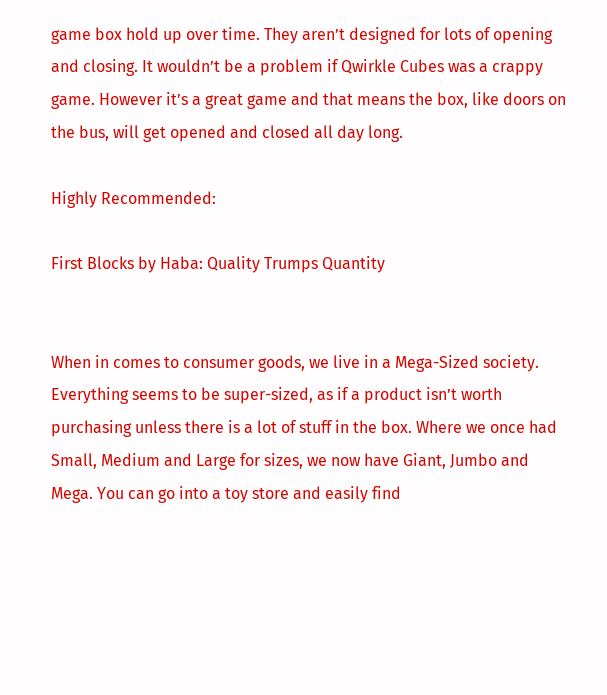game box hold up over time. They aren’t designed for lots of opening and closing. It wouldn’t be a problem if Qwirkle Cubes was a crappy game. However it’s a great game and that means the box, like doors on the bus, will get opened and closed all day long.

Highly Recommended:

First Blocks by Haba: Quality Trumps Quantity


When in comes to consumer goods, we live in a Mega-Sized society. Everything seems to be super-sized, as if a product isn’t worth purchasing unless there is a lot of stuff in the box. Where we once had Small, Medium and Large for sizes, we now have Giant, Jumbo and Mega. You can go into a toy store and easily find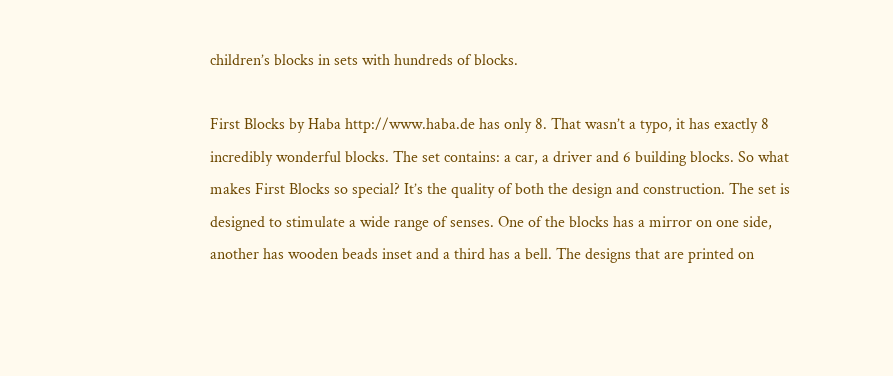children’s blocks in sets with hundreds of blocks.

First Blocks by Haba http://www.haba.de has only 8. That wasn’t a typo, it has exactly 8 incredibly wonderful blocks. The set contains: a car, a driver and 6 building blocks. So what makes First Blocks so special? It’s the quality of both the design and construction. The set is designed to stimulate a wide range of senses. One of the blocks has a mirror on one side, another has wooden beads inset and a third has a bell. The designs that are printed on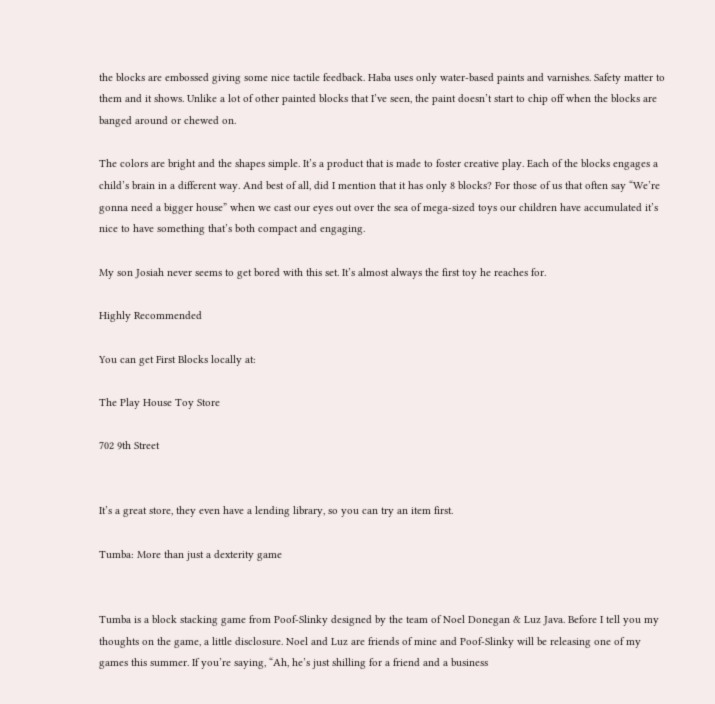the blocks are embossed giving some nice tactile feedback. Haba uses only water-based paints and varnishes. Safety matter to them and it shows. Unlike a lot of other painted blocks that I’ve seen, the paint doesn’t start to chip off when the blocks are banged around or chewed on.

The colors are bright and the shapes simple. It’s a product that is made to foster creative play. Each of the blocks engages a child’s brain in a different way. And best of all, did I mention that it has only 8 blocks? For those of us that often say “We’re gonna need a bigger house” when we cast our eyes out over the sea of mega-sized toys our children have accumulated it’s nice to have something that’s both compact and engaging.

My son Josiah never seems to get bored with this set. It’s almost always the first toy he reaches for.

Highly Recommended

You can get First Blocks locally at:

The Play House Toy Store

702 9th Street


It’s a great store, they even have a lending library, so you can try an item first.

Tumba: More than just a dexterity game


Tumba is a block stacking game from Poof-Slinky designed by the team of Noel Donegan & Luz Java. Before I tell you my thoughts on the game, a little disclosure. Noel and Luz are friends of mine and Poof-Slinky will be releasing one of my games this summer. If you’re saying, “Ah, he’s just shilling for a friend and a business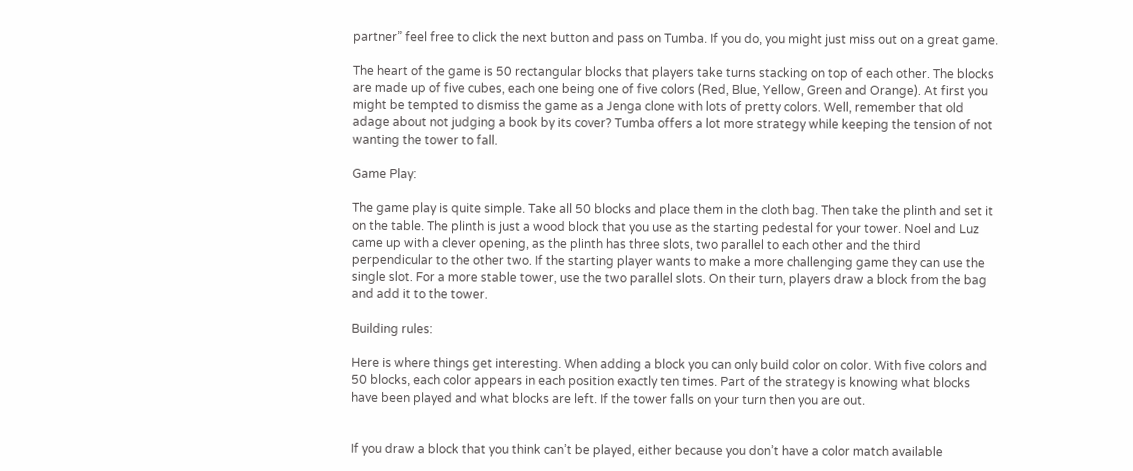partner” feel free to click the next button and pass on Tumba. If you do, you might just miss out on a great game.

The heart of the game is 50 rectangular blocks that players take turns stacking on top of each other. The blocks are made up of five cubes, each one being one of five colors (Red, Blue, Yellow, Green and Orange). At first you might be tempted to dismiss the game as a Jenga clone with lots of pretty colors. Well, remember that old adage about not judging a book by its cover? Tumba offers a lot more strategy while keeping the tension of not wanting the tower to fall.

Game Play:

The game play is quite simple. Take all 50 blocks and place them in the cloth bag. Then take the plinth and set it on the table. The plinth is just a wood block that you use as the starting pedestal for your tower. Noel and Luz came up with a clever opening, as the plinth has three slots, two parallel to each other and the third perpendicular to the other two. If the starting player wants to make a more challenging game they can use the single slot. For a more stable tower, use the two parallel slots. On their turn, players draw a block from the bag and add it to the tower.

Building rules:

Here is where things get interesting. When adding a block you can only build color on color. With five colors and 50 blocks, each color appears in each position exactly ten times. Part of the strategy is knowing what blocks have been played and what blocks are left. If the tower falls on your turn then you are out.


If you draw a block that you think can’t be played, either because you don’t have a color match available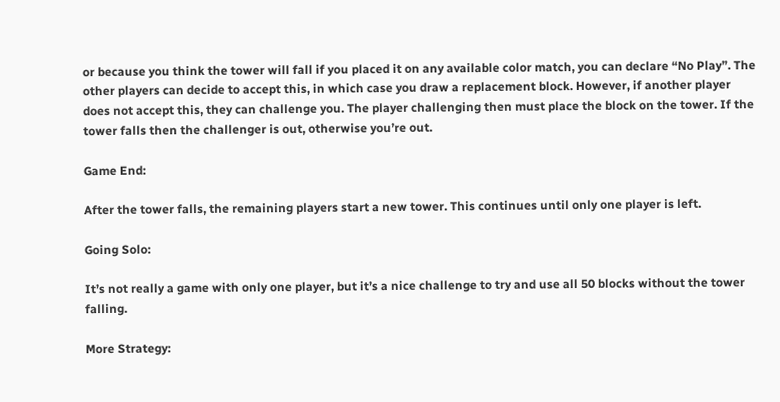or because you think the tower will fall if you placed it on any available color match, you can declare “No Play”. The other players can decide to accept this, in which case you draw a replacement block. However, if another player does not accept this, they can challenge you. The player challenging then must place the block on the tower. If the tower falls then the challenger is out, otherwise you’re out.

Game End:

After the tower falls, the remaining players start a new tower. This continues until only one player is left.

Going Solo:

It’s not really a game with only one player, but it’s a nice challenge to try and use all 50 blocks without the tower falling.

More Strategy: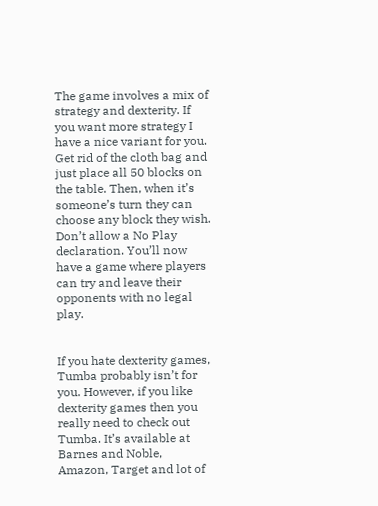The game involves a mix of strategy and dexterity. If you want more strategy I have a nice variant for you. Get rid of the cloth bag and just place all 50 blocks on the table. Then, when it’s someone’s turn they can choose any block they wish. Don’t allow a No Play declaration. You’ll now have a game where players can try and leave their opponents with no legal play.


If you hate dexterity games, Tumba probably isn’t for you. However, if you like dexterity games then you really need to check out Tumba. It’s available at Barnes and Noble, Amazon, Target and lot of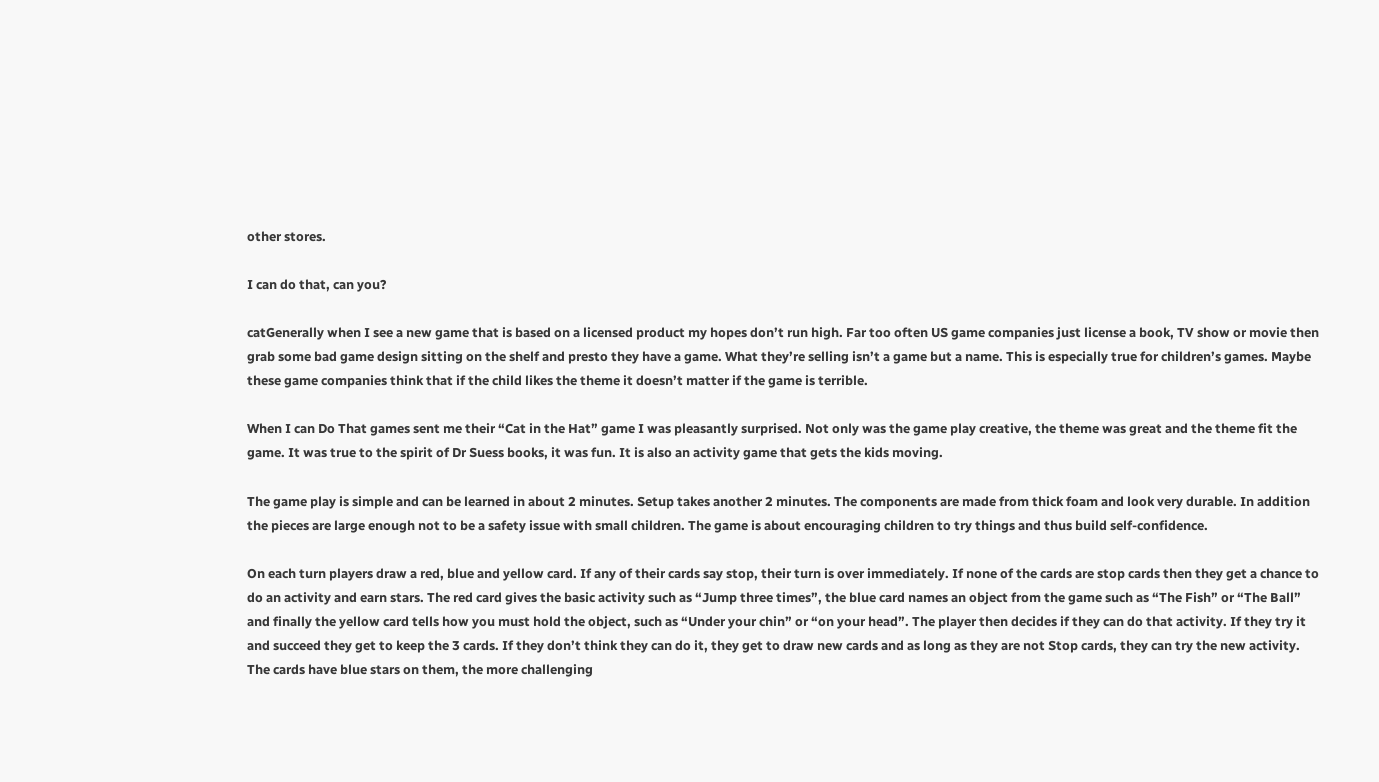other stores.

I can do that, can you?

catGenerally when I see a new game that is based on a licensed product my hopes don’t run high. Far too often US game companies just license a book, TV show or movie then grab some bad game design sitting on the shelf and presto they have a game. What they’re selling isn’t a game but a name. This is especially true for children’s games. Maybe these game companies think that if the child likes the theme it doesn’t matter if the game is terrible.

When I can Do That games sent me their “Cat in the Hat” game I was pleasantly surprised. Not only was the game play creative, the theme was great and the theme fit the game. It was true to the spirit of Dr Suess books, it was fun. It is also an activity game that gets the kids moving.

The game play is simple and can be learned in about 2 minutes. Setup takes another 2 minutes. The components are made from thick foam and look very durable. In addition the pieces are large enough not to be a safety issue with small children. The game is about encouraging children to try things and thus build self-confidence.

On each turn players draw a red, blue and yellow card. If any of their cards say stop, their turn is over immediately. If none of the cards are stop cards then they get a chance to do an activity and earn stars. The red card gives the basic activity such as “Jump three times”, the blue card names an object from the game such as “The Fish” or “The Ball” and finally the yellow card tells how you must hold the object, such as “Under your chin” or “on your head”. The player then decides if they can do that activity. If they try it and succeed they get to keep the 3 cards. If they don’t think they can do it, they get to draw new cards and as long as they are not Stop cards, they can try the new activity. The cards have blue stars on them, the more challenging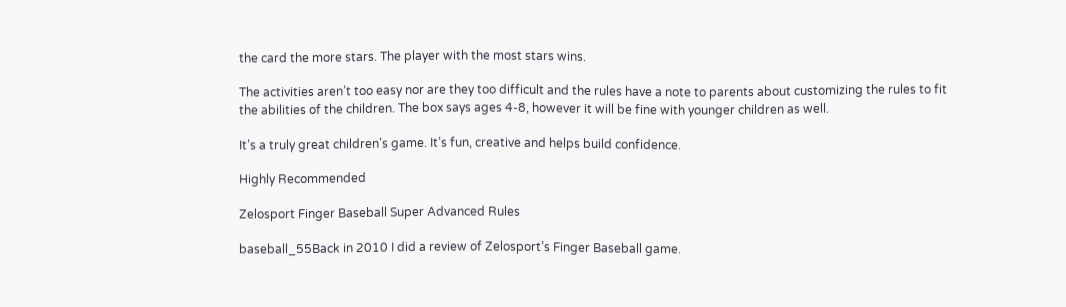the card the more stars. The player with the most stars wins.

The activities aren’t too easy nor are they too difficult and the rules have a note to parents about customizing the rules to fit the abilities of the children. The box says ages 4-8, however it will be fine with younger children as well.

It’s a truly great children’s game. It’s fun, creative and helps build confidence.

Highly Recommended

Zelosport Finger Baseball Super Advanced Rules

baseball_55Back in 2010 I did a review of Zelosport’s Finger Baseball game.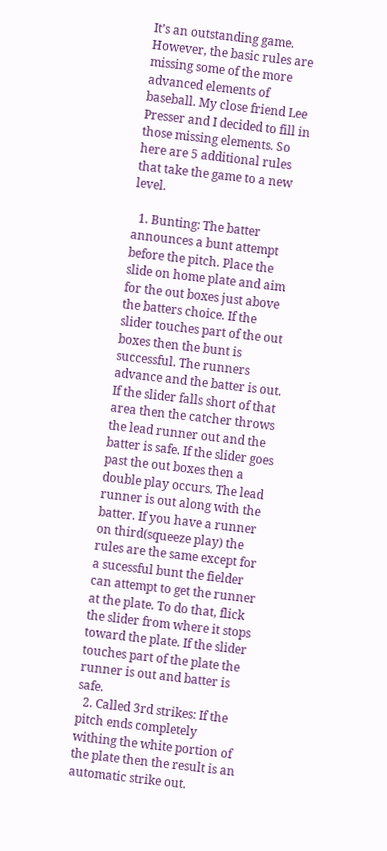It’s an outstanding game. However, the basic rules are missing some of the more advanced elements of baseball. My close friend Lee Presser and I decided to fill in those missing elements. So here are 5 additional rules that take the game to a new level.

  1. Bunting: The batter announces a bunt attempt before the pitch. Place the slide on home plate and aim for the out boxes just above the batters choice. If the slider touches part of the out boxes then the bunt is successful. The runners advance and the batter is out. If the slider falls short of that area then the catcher throws the lead runner out and the batter is safe. If the slider goes past the out boxes then a double play occurs. The lead runner is out along with the batter. If you have a runner on third(squeeze play) the rules are the same except for a sucessful bunt the fielder can attempt to get the runner at the plate. To do that, flick the slider from where it stops toward the plate. If the slider touches part of the plate the runner is out and batter is safe.
  2. Called 3rd strikes: If the pitch ends completely withing the white portion of the plate then the result is an automatic strike out.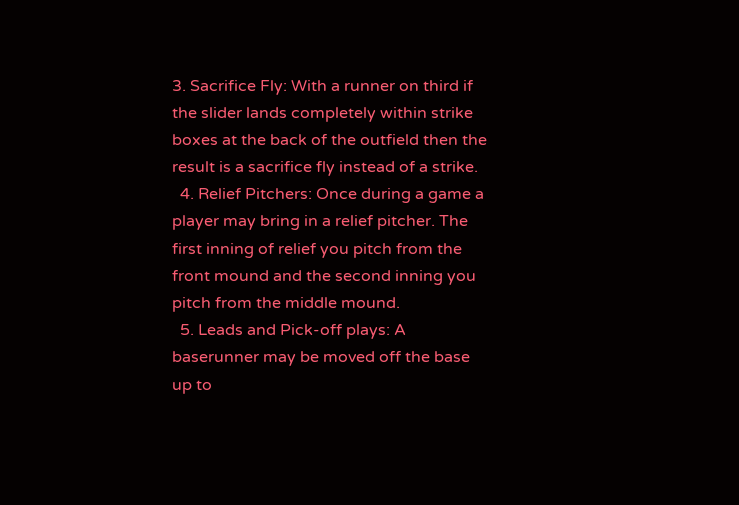3. Sacrifice Fly: With a runner on third if the slider lands completely within strike boxes at the back of the outfield then the result is a sacrifice fly instead of a strike.
  4. Relief Pitchers: Once during a game a player may bring in a relief pitcher. The first inning of relief you pitch from the front mound and the second inning you pitch from the middle mound.
  5. Leads and Pick-off plays: A baserunner may be moved off the base up to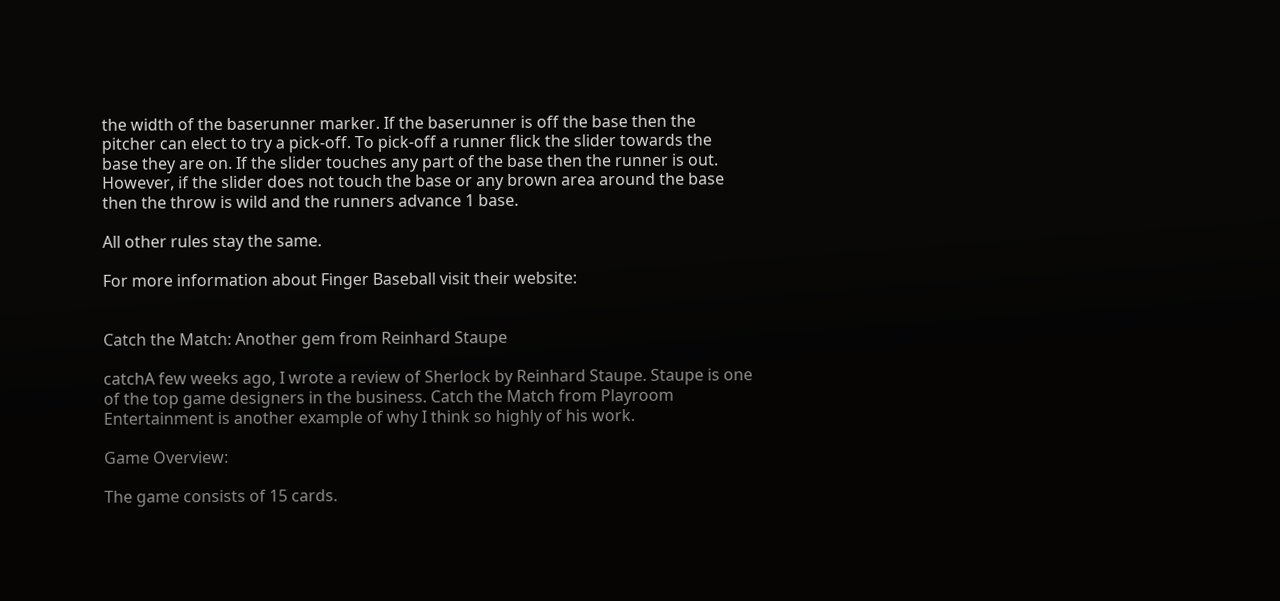the width of the baserunner marker. If the baserunner is off the base then the pitcher can elect to try a pick-off. To pick-off a runner flick the slider towards the base they are on. If the slider touches any part of the base then the runner is out. However, if the slider does not touch the base or any brown area around the base then the throw is wild and the runners advance 1 base.

All other rules stay the same.

For more information about Finger Baseball visit their website:


Catch the Match: Another gem from Reinhard Staupe

catchA few weeks ago, I wrote a review of Sherlock by Reinhard Staupe. Staupe is one of the top game designers in the business. Catch the Match from Playroom Entertainment is another example of why I think so highly of his work.

Game Overview:

The game consists of 15 cards.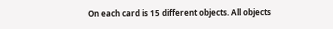On each card is 15 different objects. All objects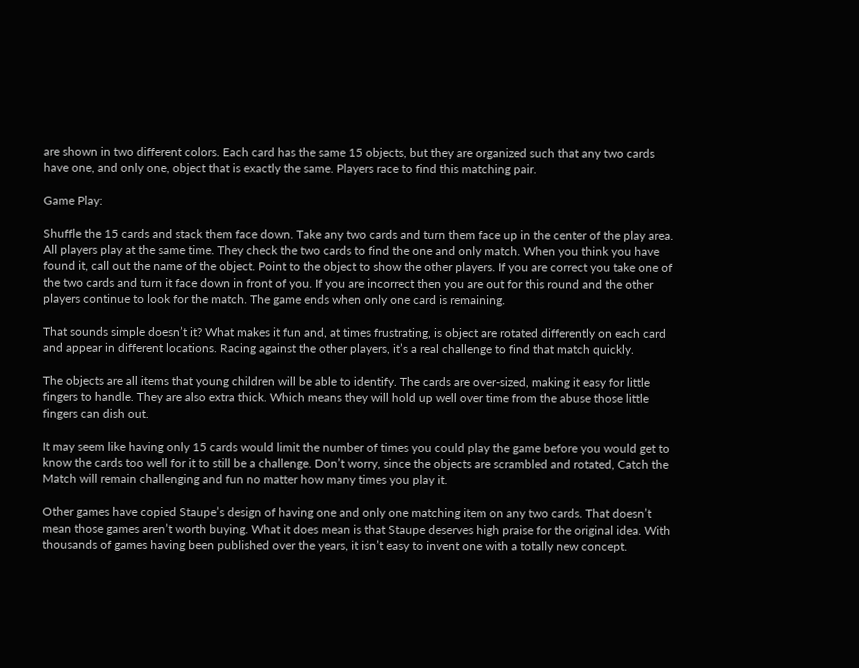are shown in two different colors. Each card has the same 15 objects, but they are organized such that any two cards have one, and only one, object that is exactly the same. Players race to find this matching pair.

Game Play:

Shuffle the 15 cards and stack them face down. Take any two cards and turn them face up in the center of the play area. All players play at the same time. They check the two cards to find the one and only match. When you think you have found it, call out the name of the object. Point to the object to show the other players. If you are correct you take one of the two cards and turn it face down in front of you. If you are incorrect then you are out for this round and the other players continue to look for the match. The game ends when only one card is remaining.

That sounds simple doesn’t it? What makes it fun and, at times frustrating, is object are rotated differently on each card and appear in different locations. Racing against the other players, it’s a real challenge to find that match quickly.

The objects are all items that young children will be able to identify. The cards are over-sized, making it easy for little fingers to handle. They are also extra thick. Which means they will hold up well over time from the abuse those little fingers can dish out.

It may seem like having only 15 cards would limit the number of times you could play the game before you would get to know the cards too well for it to still be a challenge. Don’t worry, since the objects are scrambled and rotated, Catch the Match will remain challenging and fun no matter how many times you play it.

Other games have copied Staupe’s design of having one and only one matching item on any two cards. That doesn’t mean those games aren’t worth buying. What it does mean is that Staupe deserves high praise for the original idea. With thousands of games having been published over the years, it isn’t easy to invent one with a totally new concept.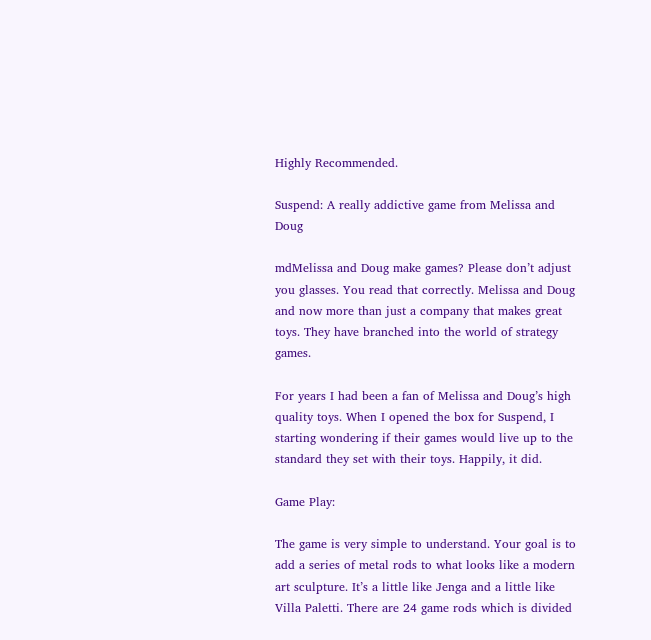Highly Recommended.

Suspend: A really addictive game from Melissa and Doug

mdMelissa and Doug make games? Please don’t adjust you glasses. You read that correctly. Melissa and Doug and now more than just a company that makes great toys. They have branched into the world of strategy games.

For years I had been a fan of Melissa and Doug’s high quality toys. When I opened the box for Suspend, I starting wondering if their games would live up to the standard they set with their toys. Happily, it did.

Game Play:

The game is very simple to understand. Your goal is to add a series of metal rods to what looks like a modern art sculpture. It’s a little like Jenga and a little like Villa Paletti. There are 24 game rods which is divided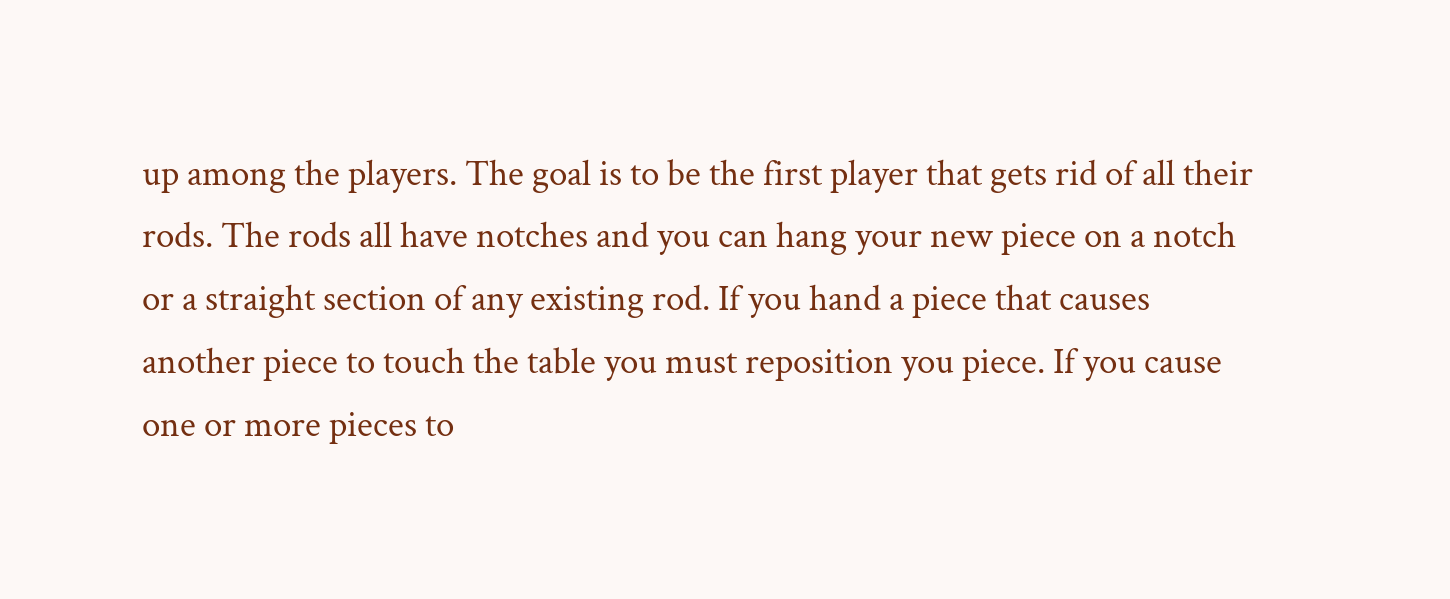up among the players. The goal is to be the first player that gets rid of all their rods. The rods all have notches and you can hang your new piece on a notch or a straight section of any existing rod. If you hand a piece that causes another piece to touch the table you must reposition you piece. If you cause one or more pieces to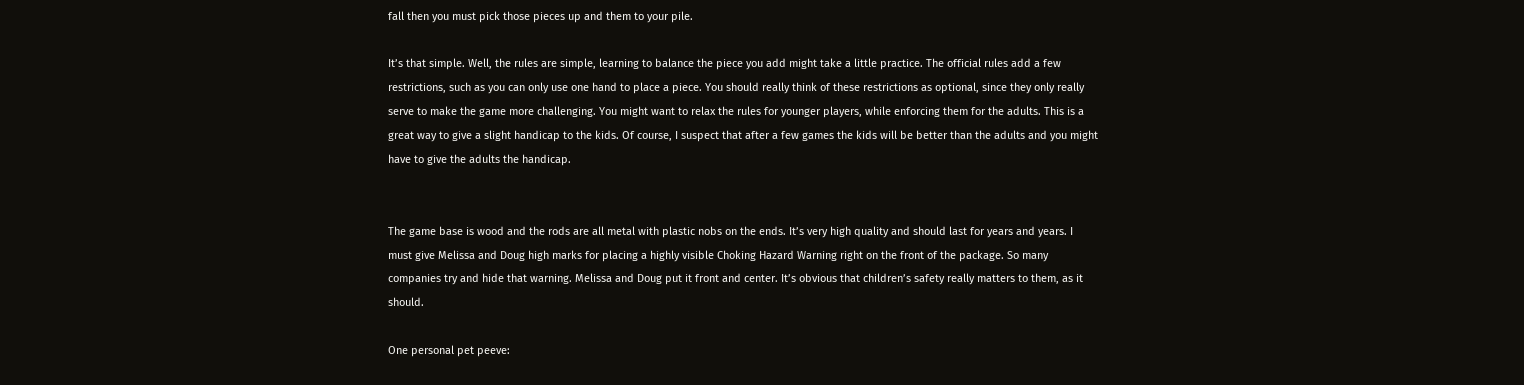fall then you must pick those pieces up and them to your pile.

It’s that simple. Well, the rules are simple, learning to balance the piece you add might take a little practice. The official rules add a few restrictions, such as you can only use one hand to place a piece. You should really think of these restrictions as optional, since they only really serve to make the game more challenging. You might want to relax the rules for younger players, while enforcing them for the adults. This is a great way to give a slight handicap to the kids. Of course, I suspect that after a few games the kids will be better than the adults and you might have to give the adults the handicap.


The game base is wood and the rods are all metal with plastic nobs on the ends. It’s very high quality and should last for years and years. I must give Melissa and Doug high marks for placing a highly visible Choking Hazard Warning right on the front of the package. So many companies try and hide that warning. Melissa and Doug put it front and center. It’s obvious that children’s safety really matters to them, as it should.

One personal pet peeve: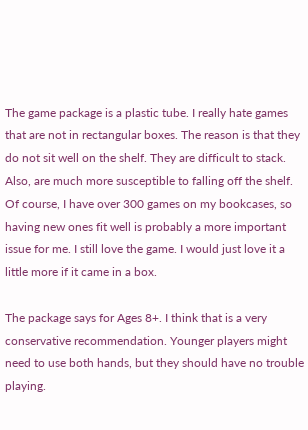The game package is a plastic tube. I really hate games that are not in rectangular boxes. The reason is that they do not sit well on the shelf. They are difficult to stack. Also, are much more susceptible to falling off the shelf. Of course, I have over 300 games on my bookcases, so having new ones fit well is probably a more important issue for me. I still love the game. I would just love it a little more if it came in a box.

The package says for Ages 8+. I think that is a very conservative recommendation. Younger players might need to use both hands, but they should have no trouble playing.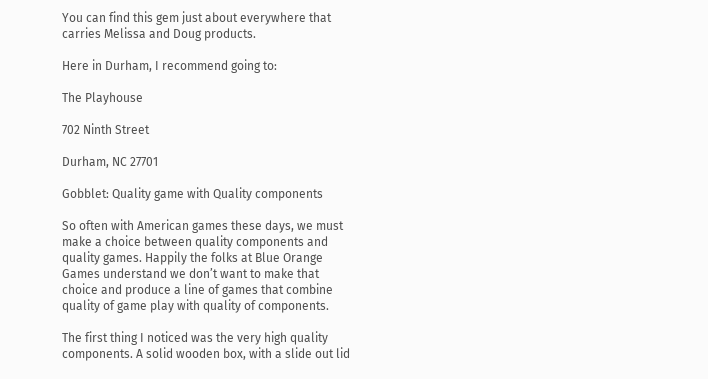You can find this gem just about everywhere that carries Melissa and Doug products.

Here in Durham, I recommend going to:

The Playhouse

702 Ninth Street

Durham, NC 27701

Gobblet: Quality game with Quality components

So often with American games these days, we must make a choice between quality components and quality games. Happily the folks at Blue Orange Games understand we don’t want to make that choice and produce a line of games that combine quality of game play with quality of components.

The first thing I noticed was the very high quality components. A solid wooden box, with a slide out lid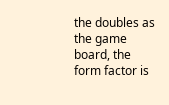the doubles as the game board, the form factor is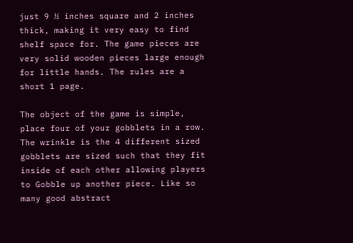just 9 ½ inches square and 2 inches thick, making it very easy to find shelf space for. The game pieces are very solid wooden pieces large enough for little hands. The rules are a short 1 page.

The object of the game is simple, place four of your gobblets in a row. The wrinkle is the 4 different sized gobblets are sized such that they fit inside of each other allowing players to Gobble up another piece. Like so many good abstract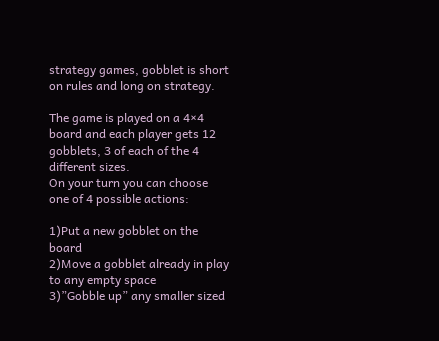strategy games, gobblet is short on rules and long on strategy.

The game is played on a 4×4 board and each player gets 12 gobblets, 3 of each of the 4 different sizes.
On your turn you can choose one of 4 possible actions:

1)Put a new gobblet on the board
2)Move a gobblet already in play to any empty space
3)”Gobble up” any smaller sized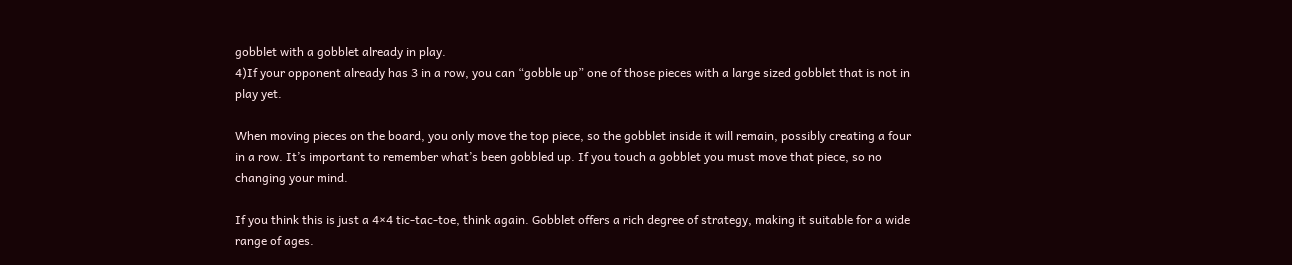gobblet with a gobblet already in play.
4)If your opponent already has 3 in a row, you can “gobble up” one of those pieces with a large sized gobblet that is not in play yet.

When moving pieces on the board, you only move the top piece, so the gobblet inside it will remain, possibly creating a four in a row. It’s important to remember what’s been gobbled up. If you touch a gobblet you must move that piece, so no changing your mind.

If you think this is just a 4×4 tic-tac-toe, think again. Gobblet offers a rich degree of strategy, making it suitable for a wide range of ages.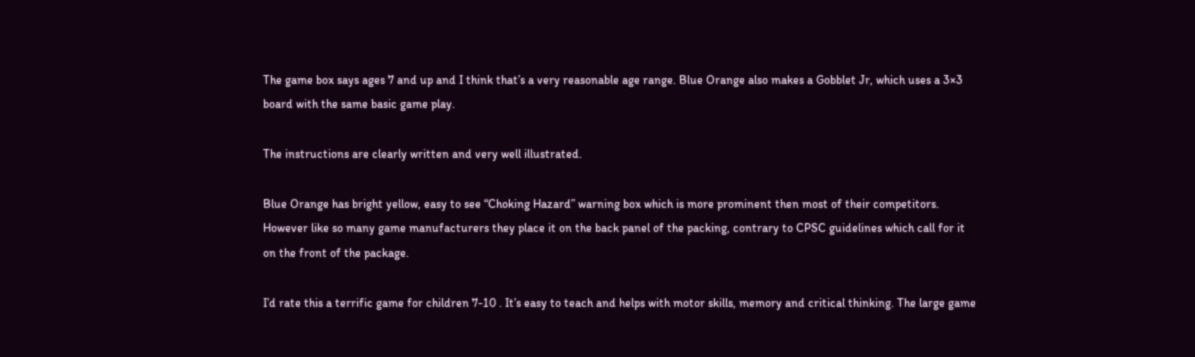The game box says ages 7 and up and I think that’s a very reasonable age range. Blue Orange also makes a Gobblet Jr, which uses a 3×3 board with the same basic game play.

The instructions are clearly written and very well illustrated.

Blue Orange has bright yellow, easy to see “Choking Hazard” warning box which is more prominent then most of their competitors. However like so many game manufacturers they place it on the back panel of the packing, contrary to CPSC guidelines which call for it on the front of the package.

I’d rate this a terrific game for children 7-10 . It’s easy to teach and helps with motor skills, memory and critical thinking. The large game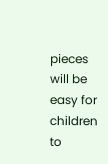pieces will be easy for children to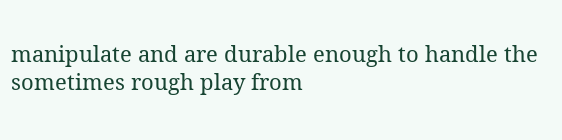manipulate and are durable enough to handle the sometimes rough play from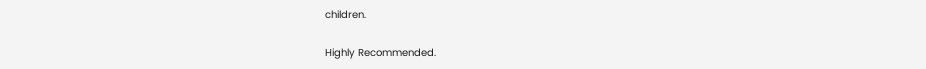children.

Highly Recommended.